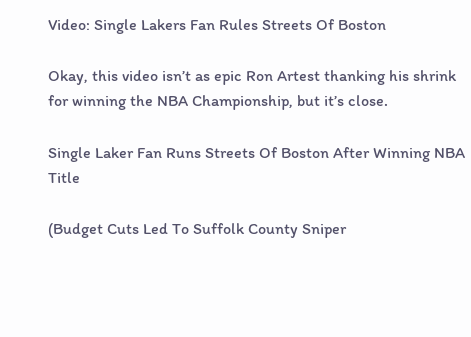Video: Single Lakers Fan Rules Streets Of Boston

Okay, this video isn’t as epic Ron Artest thanking his shrink for winning the NBA Championship, but it’s close.

Single Laker Fan Runs Streets Of Boston After Winning NBA Title

(Budget Cuts Led To Suffolk County Sniper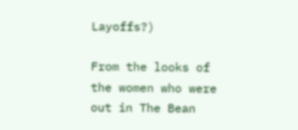Layoffs?)

From the looks of the women who were out in The Bean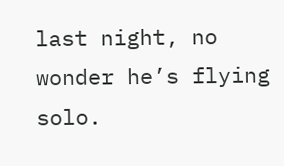last night, no wonder he’s flying solo.